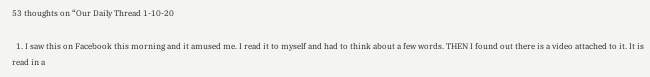53 thoughts on “Our Daily Thread 1-10-20

  1. I saw this on Facebook this morning and it amused me. I read it to myself and had to think about a few words. THEN I found out there is a video attached to it. It is read in a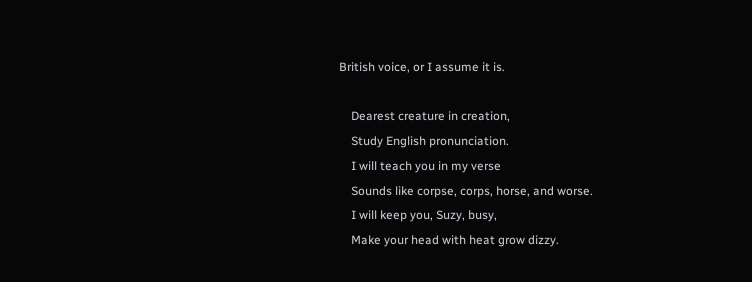British voice, or I assume it is.

    Dearest creature in creation,
    Study English pronunciation.
    I will teach you in my verse
    Sounds like corpse, corps, horse, and worse.
    I will keep you, Suzy, busy,
    Make your head with heat grow dizzy.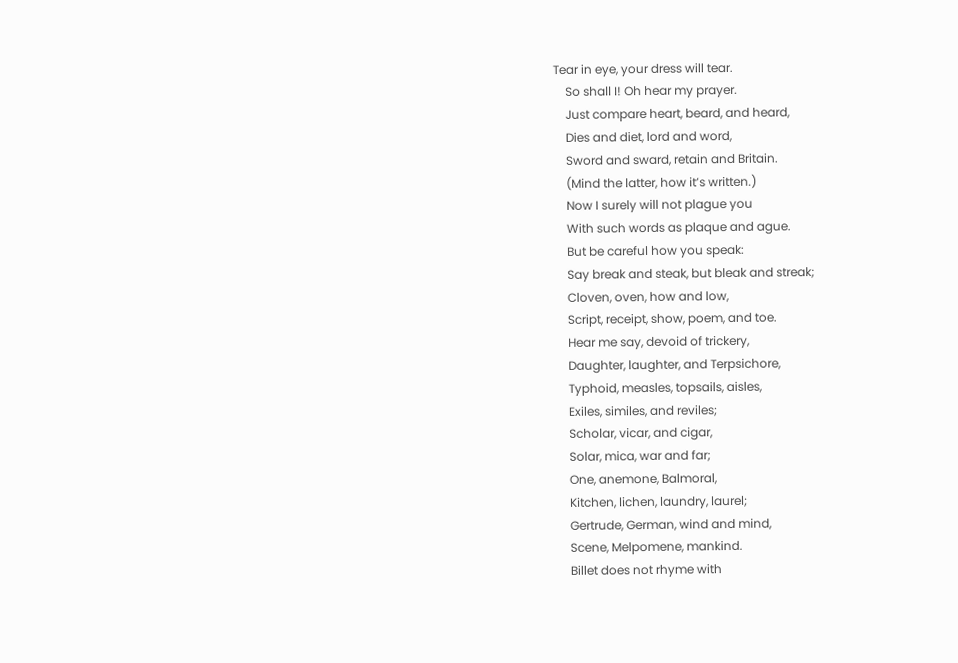Tear in eye, your dress will tear.
    So shall I! Oh hear my prayer.
    Just compare heart, beard, and heard,
    Dies and diet, lord and word,
    Sword and sward, retain and Britain.
    (Mind the latter, how it’s written.)
    Now I surely will not plague you
    With such words as plaque and ague.
    But be careful how you speak:
    Say break and steak, but bleak and streak;
    Cloven, oven, how and low,
    Script, receipt, show, poem, and toe.
    Hear me say, devoid of trickery,
    Daughter, laughter, and Terpsichore,
    Typhoid, measles, topsails, aisles,
    Exiles, similes, and reviles;
    Scholar, vicar, and cigar,
    Solar, mica, war and far;
    One, anemone, Balmoral,
    Kitchen, lichen, laundry, laurel;
    Gertrude, German, wind and mind,
    Scene, Melpomene, mankind.
    Billet does not rhyme with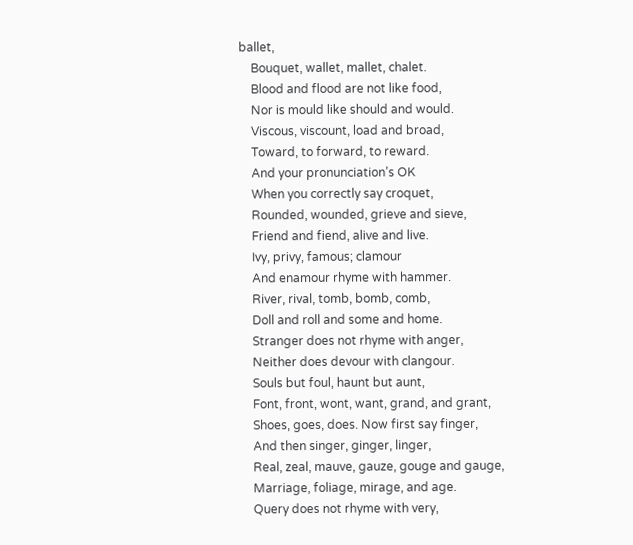ballet,
    Bouquet, wallet, mallet, chalet.
    Blood and flood are not like food,
    Nor is mould like should and would.
    Viscous, viscount, load and broad,
    Toward, to forward, to reward.
    And your pronunciation’s OK
    When you correctly say croquet,
    Rounded, wounded, grieve and sieve,
    Friend and fiend, alive and live.
    Ivy, privy, famous; clamour
    And enamour rhyme with hammer.
    River, rival, tomb, bomb, comb,
    Doll and roll and some and home.
    Stranger does not rhyme with anger,
    Neither does devour with clangour.
    Souls but foul, haunt but aunt,
    Font, front, wont, want, grand, and grant,
    Shoes, goes, does. Now first say finger,
    And then singer, ginger, linger,
    Real, zeal, mauve, gauze, gouge and gauge,
    Marriage, foliage, mirage, and age.
    Query does not rhyme with very,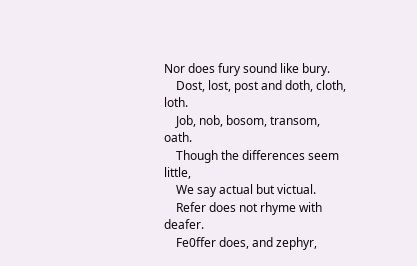Nor does fury sound like bury.
    Dost, lost, post and doth, cloth, loth.
    Job, nob, bosom, transom, oath.
    Though the differences seem little,
    We say actual but victual.
    Refer does not rhyme with deafer.
    Fe0ffer does, and zephyr,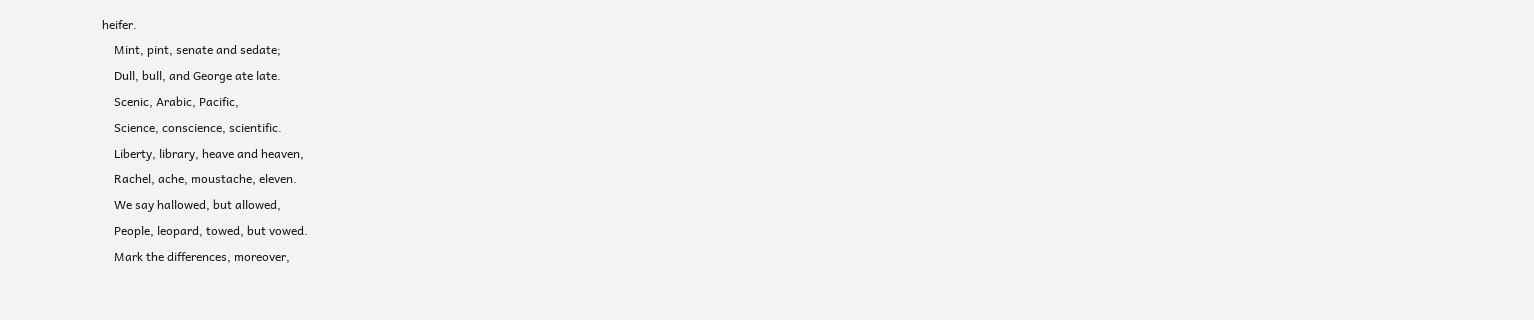heifer.
    Mint, pint, senate and sedate;
    Dull, bull, and George ate late.
    Scenic, Arabic, Pacific,
    Science, conscience, scientific.
    Liberty, library, heave and heaven,
    Rachel, ache, moustache, eleven.
    We say hallowed, but allowed,
    People, leopard, towed, but vowed.
    Mark the differences, moreover,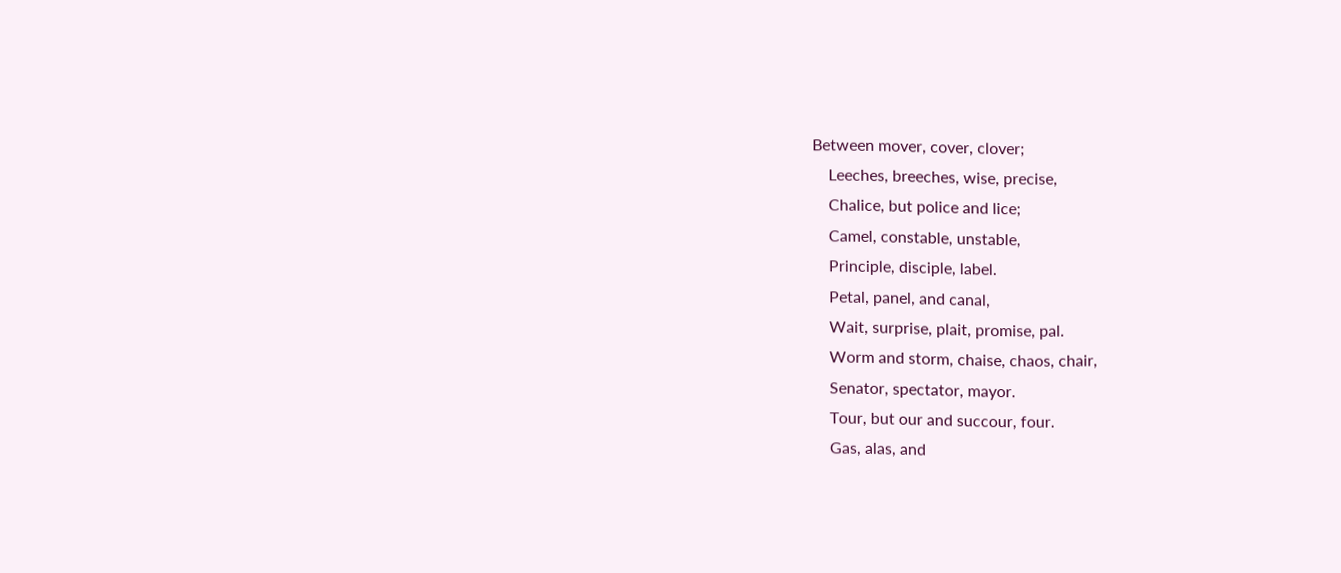Between mover, cover, clover;
    Leeches, breeches, wise, precise,
    Chalice, but police and lice;
    Camel, constable, unstable,
    Principle, disciple, label.
    Petal, panel, and canal,
    Wait, surprise, plait, promise, pal.
    Worm and storm, chaise, chaos, chair,
    Senator, spectator, mayor.
    Tour, but our and succour, four.
    Gas, alas, and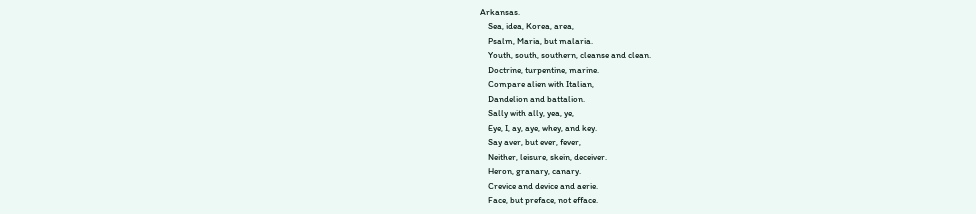Arkansas.
    Sea, idea, Korea, area,
    Psalm, Maria, but malaria.
    Youth, south, southern, cleanse and clean.
    Doctrine, turpentine, marine.
    Compare alien with Italian,
    Dandelion and battalion.
    Sally with ally, yea, ye,
    Eye, I, ay, aye, whey, and key.
    Say aver, but ever, fever,
    Neither, leisure, skein, deceiver.
    Heron, granary, canary.
    Crevice and device and aerie.
    Face, but preface, not efface.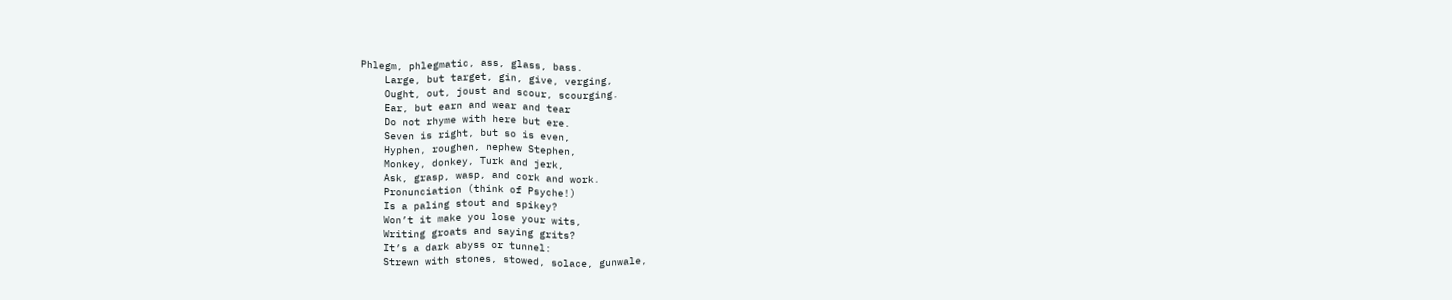Phlegm, phlegmatic, ass, glass, bass.
    Large, but target, gin, give, verging,
    Ought, out, joust and scour, scourging.
    Ear, but earn and wear and tear
    Do not rhyme with here but ere.
    Seven is right, but so is even,
    Hyphen, roughen, nephew Stephen,
    Monkey, donkey, Turk and jerk,
    Ask, grasp, wasp, and cork and work.
    Pronunciation (think of Psyche!)
    Is a paling stout and spikey?
    Won’t it make you lose your wits,
    Writing groats and saying grits?
    It’s a dark abyss or tunnel:
    Strewn with stones, stowed, solace, gunwale,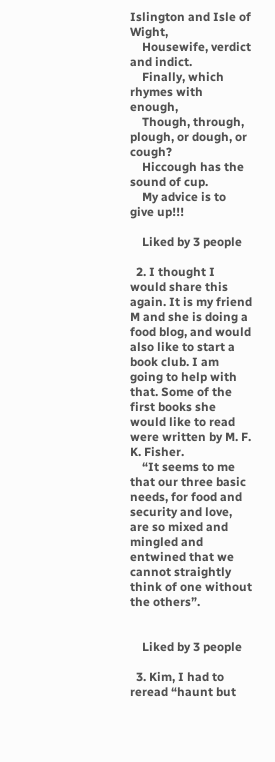Islington and Isle of Wight,
    Housewife, verdict and indict.
    Finally, which rhymes with enough,
    Though, through, plough, or dough, or cough?
    Hiccough has the sound of cup.
    My advice is to give up!!!

    Liked by 3 people

  2. I thought I would share this again. It is my friend M and she is doing a food blog, and would also like to start a book club. I am going to help with that. Some of the first books she would like to read were written by M. F. K. Fisher.
    “It seems to me that our three basic needs, for food and security and love, are so mixed and mingled and entwined that we cannot straightly think of one without the others”.


    Liked by 3 people

  3. Kim, I had to reread “haunt but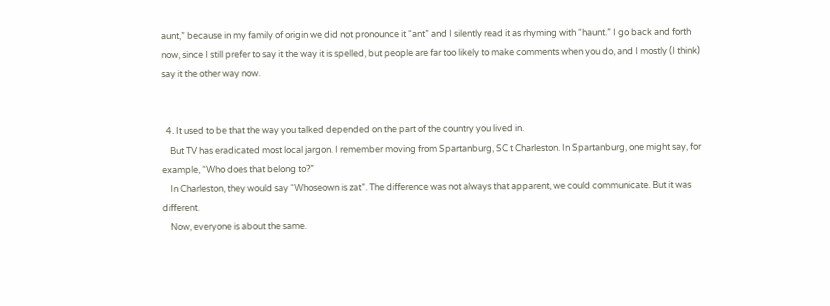aunt,” because in my family of origin we did not pronounce it “ant” and I silently read it as rhyming with “haunt.” I go back and forth now, since I still prefer to say it the way it is spelled, but people are far too likely to make comments when you do, and I mostly (I think) say it the other way now.


  4. It used to be that the way you talked depended on the part of the country you lived in.
    But TV has eradicated most local jargon. I remember moving from Spartanburg, SC t Charleston. In Spartanburg, one might say, for example, “Who does that belong to?”
    In Charleston, they would say “Whoseown is zat”. The difference was not always that apparent, we could communicate. But it was different.
    Now, everyone is about the same.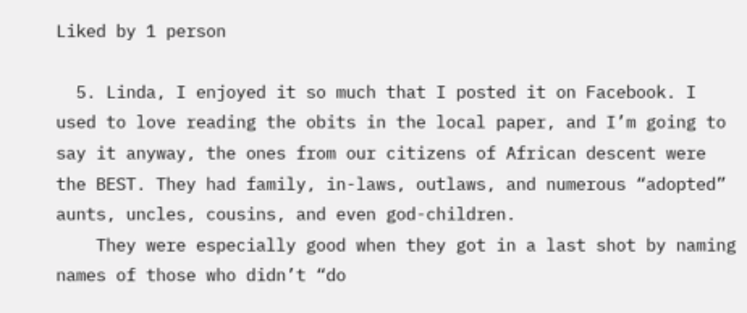Liked by 1 person

  5. Linda, I enjoyed it so much that I posted it on Facebook. I used to love reading the obits in the local paper, and I’m going to say it anyway, the ones from our citizens of African descent were the BEST. They had family, in-laws, outlaws, and numerous “adopted” aunts, uncles, cousins, and even god-children.
    They were especially good when they got in a last shot by naming names of those who didn’t “do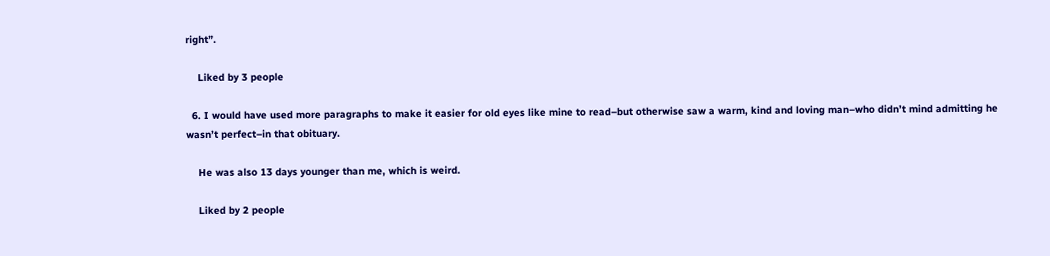right”.

    Liked by 3 people

  6. I would have used more paragraphs to make it easier for old eyes like mine to read–but otherwise saw a warm, kind and loving man–who didn’t mind admitting he wasn’t perfect–in that obituary.

    He was also 13 days younger than me, which is weird.

    Liked by 2 people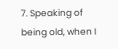7. Speaking of being old, when I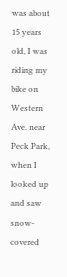was about 15 years old, I was riding my bike on Western Ave. near Peck Park, when I looked up and saw snow-covered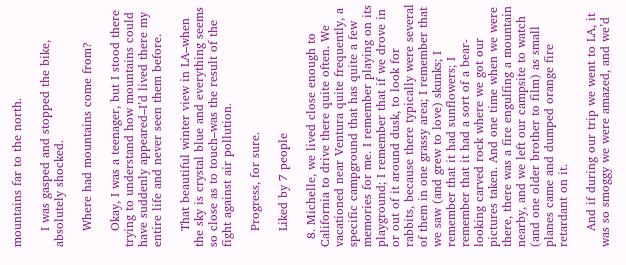mountains far to the north.

    I was gasped and stopped the bike, absolutely shocked.

    Where had mountains come from?

    Okay, I was a teenager, but I stood there trying to understand how mountains could have suddenly appeared–I’d lived there my entire life and never seen them before.

    That beautiful winter view in LA–when the sky is crystal blue and everything seems so close as to touch–was the result of the fight against air pollution.

    Progress, for sure.

    Liked by 7 people

  8. Michelle, we lived close enough to California to drive there quite often. We vacationed near Ventura quite frequently, a specific campground that has quite a few memories for me. I remember playing on its playground; I remember that if we drove in or out of it around dusk, to look for rabbits, because there typically were several of them in one grassy area; I remember that we saw (and grew to love) skunks; I remember that it had sunflowers; I remember that it had a sort of a bear-looking carved rock where we got our pictures taken. And one time when we were there, there was a fire engulfing a mountain nearby, and we left our campsite to watch (and one older brother to film) as small planes came and dumped orange fire retardant on it.

    And if during our trip we went to LA, it was so smoggy we were amazed, and we’d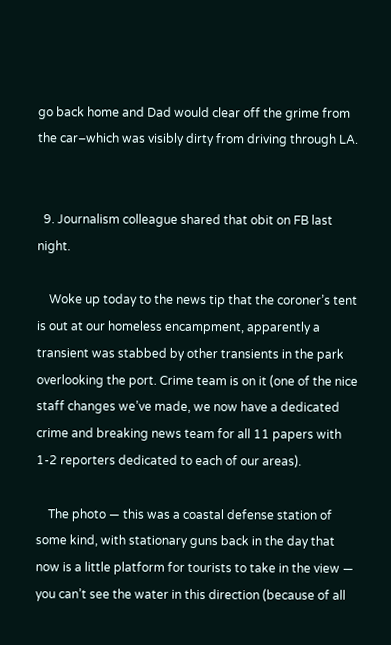go back home and Dad would clear off the grime from the car–which was visibly dirty from driving through LA.


  9. Journalism colleague shared that obit on FB last night.

    Woke up today to the news tip that the coroner’s tent is out at our homeless encampment, apparently a transient was stabbed by other transients in the park overlooking the port. Crime team is on it (one of the nice staff changes we’ve made, we now have a dedicated crime and breaking news team for all 11 papers with 1-2 reporters dedicated to each of our areas).

    The photo — this was a coastal defense station of some kind, with stationary guns back in the day that now is a little platform for tourists to take in the view — you can’t see the water in this direction (because of all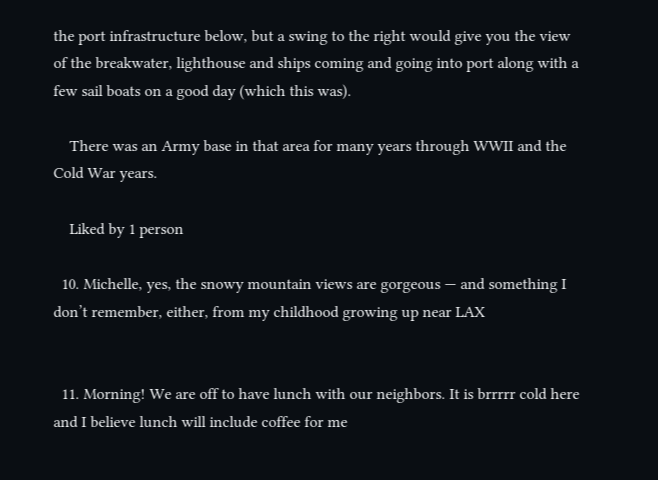the port infrastructure below, but a swing to the right would give you the view of the breakwater, lighthouse and ships coming and going into port along with a few sail boats on a good day (which this was).

    There was an Army base in that area for many years through WWII and the Cold War years.

    Liked by 1 person

  10. Michelle, yes, the snowy mountain views are gorgeous — and something I don’t remember, either, from my childhood growing up near LAX


  11. Morning! We are off to have lunch with our neighbors. It is brrrrr cold here and I believe lunch will include coffee for me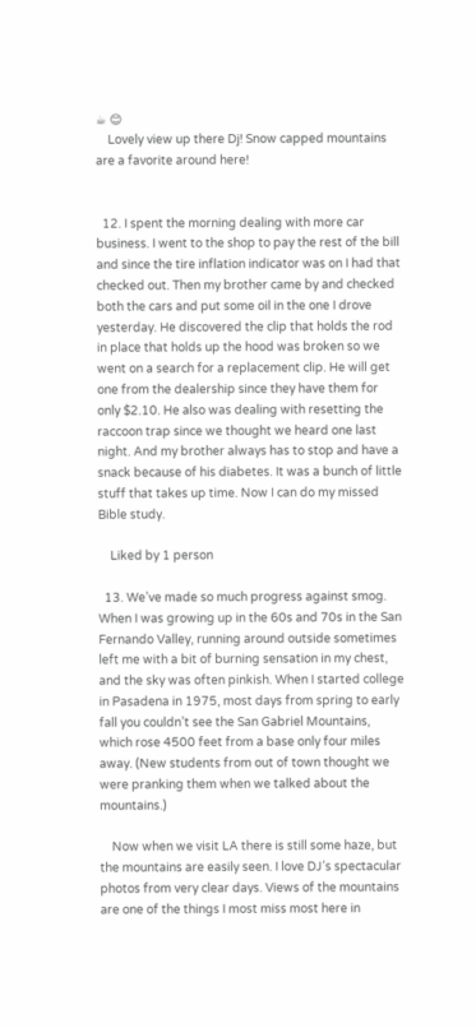☕ 😊
    Lovely view up there Dj! Snow capped mountains are a favorite around here!


  12. I spent the morning dealing with more car business. I went to the shop to pay the rest of the bill and since the tire inflation indicator was on I had that checked out. Then my brother came by and checked both the cars and put some oil in the one I drove yesterday. He discovered the clip that holds the rod in place that holds up the hood was broken so we went on a search for a replacement clip. He will get one from the dealership since they have them for only $2.10. He also was dealing with resetting the raccoon trap since we thought we heard one last night. And my brother always has to stop and have a snack because of his diabetes. It was a bunch of little stuff that takes up time. Now I can do my missed Bible study.

    Liked by 1 person

  13. We’ve made so much progress against smog. When I was growing up in the 60s and 70s in the San Fernando Valley, running around outside sometimes left me with a bit of burning sensation in my chest, and the sky was often pinkish. When I started college in Pasadena in 1975, most days from spring to early fall you couldn’t see the San Gabriel Mountains, which rose 4500 feet from a base only four miles away. (New students from out of town thought we were pranking them when we talked about the mountains.)

    Now when we visit LA there is still some haze, but the mountains are easily seen. I love DJ’s spectacular photos from very clear days. Views of the mountains are one of the things I most miss most here in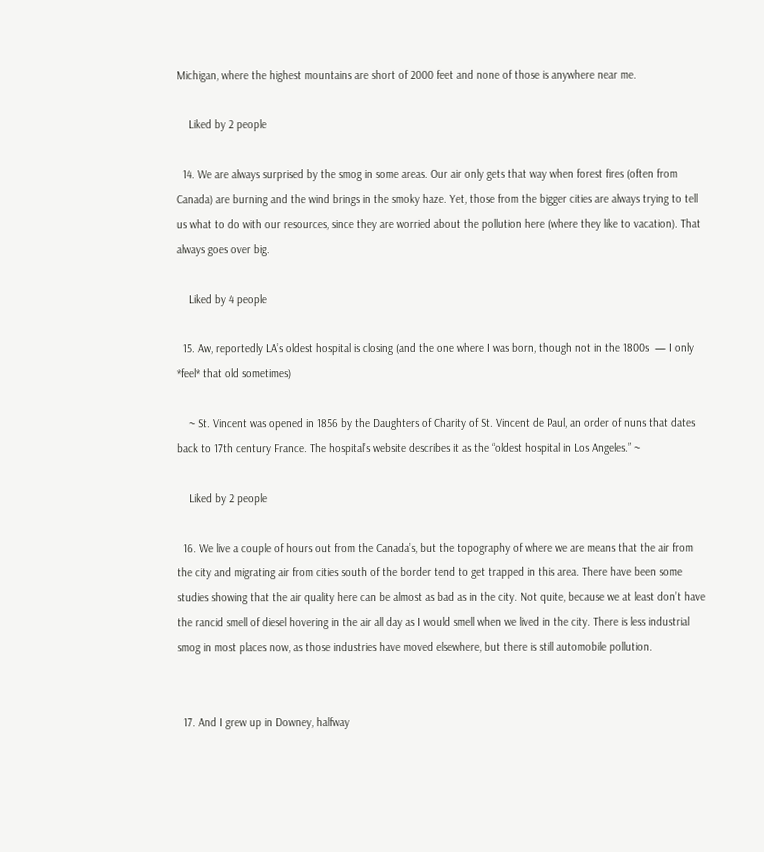Michigan, where the highest mountains are short of 2000 feet and none of those is anywhere near me.

    Liked by 2 people

  14. We are always surprised by the smog in some areas. Our air only gets that way when forest fires (often from Canada) are burning and the wind brings in the smoky haze. Yet, those from the bigger cities are always trying to tell us what to do with our resources, since they are worried about the pollution here (where they like to vacation). That always goes over big.

    Liked by 4 people

  15. Aw, reportedly LA’s oldest hospital is closing (and the one where I was born, though not in the 1800s  — I only *feel* that old sometimes)

    ~ St. Vincent was opened in 1856 by the Daughters of Charity of St. Vincent de Paul, an order of nuns that dates back to 17th century France. The hospital’s website describes it as the “oldest hospital in Los Angeles.” ~

    Liked by 2 people

  16. We live a couple of hours out from the Canada’s, but the topography of where we are means that the air from the city and migrating air from cities south of the border tend to get trapped in this area. There have been some studies showing that the air quality here can be almost as bad as in the city. Not quite, because we at least don’t have the rancid smell of diesel hovering in the air all day as I would smell when we lived in the city. There is less industrial smog in most places now, as those industries have moved elsewhere, but there is still automobile pollution.


  17. And I grew up in Downey, halfway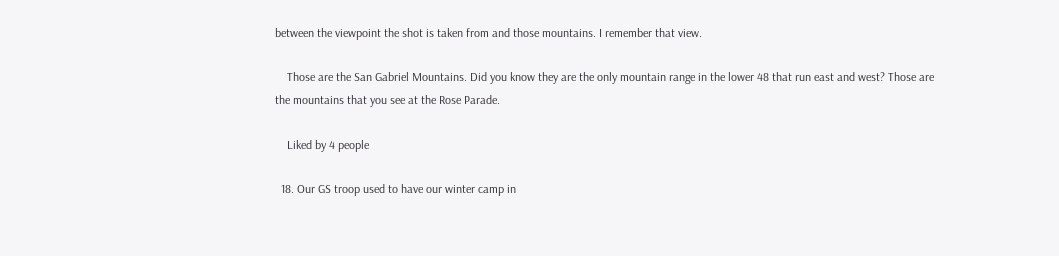between the viewpoint the shot is taken from and those mountains. I remember that view.

    Those are the San Gabriel Mountains. Did you know they are the only mountain range in the lower 48 that run east and west? Those are the mountains that you see at the Rose Parade.

    Liked by 4 people

  18. Our GS troop used to have our winter camp in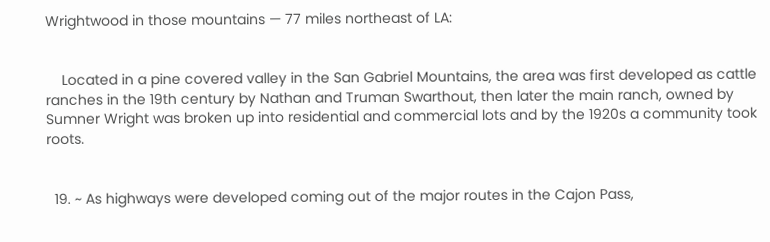Wrightwood in those mountains — 77 miles northeast of LA:


    Located in a pine covered valley in the San Gabriel Mountains, the area was first developed as cattle ranches in the 19th century by Nathan and Truman Swarthout, then later the main ranch, owned by Sumner Wright was broken up into residential and commercial lots and by the 1920s a community took roots.


  19. ~ As highways were developed coming out of the major routes in the Cajon Pass,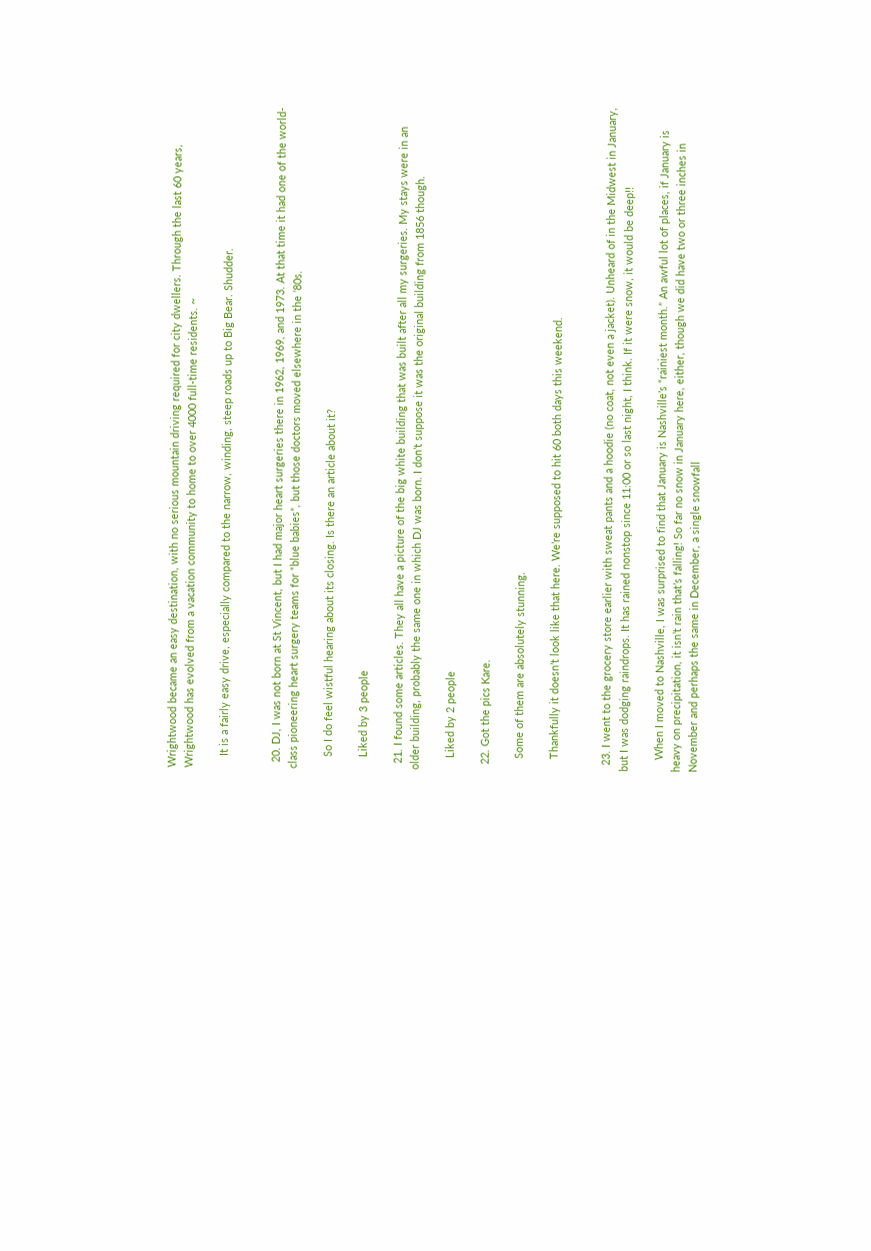Wrightwood became an easy destination, with no serious mountain driving required for city dwellers. Through the last 60 years, Wrightwood has evolved from a vacation community to home to over 4000 full-time residents. ~

    It is a fairly easy drive, especially compared to the narrow, winding, steep roads up to Big Bear. Shudder.


  20. DJ, I was not born at St Vincent, but I had major heart surgeries there in 1962, 1969, and 1973. At that time it had one of the world-class pioneering heart surgery teams for “blue babies”, but those doctors moved elsewhere in the ’80s.

    So I do feel wistful hearing about its closing. Is there an article about it?

    Liked by 3 people

  21. I found some articles. They all have a picture of the big white building that was built after all my surgeries. My stays were in an older building, probably the same one in which DJ was born. I don’t suppose it was the original building from 1856 though.

    Liked by 2 people

  22. Got the pics Kare.

    Some of them are absolutely stunning.

    Thankfully it doesn’t look like that here. We’re supposed to hit 60 both days this weekend.


  23. I went to the grocery store earlier with sweat pants and a hoodie (no coat, not even a jacket). Unheard of in the Midwest in January, but I was dodging raindrops. It has rained nonstop since 11:00 or so last night, I think. If it were snow, it would be deep!!

    When I moved to Nashville, I was surprised to find that January is Nashville’s “rainiest month.” An awful lot of places, if January is heavy on precipitation, it isn’t rain that’s falling! So far no snow in January here, either, though we did have two or three inches in November and perhaps the same in December, a single snowfall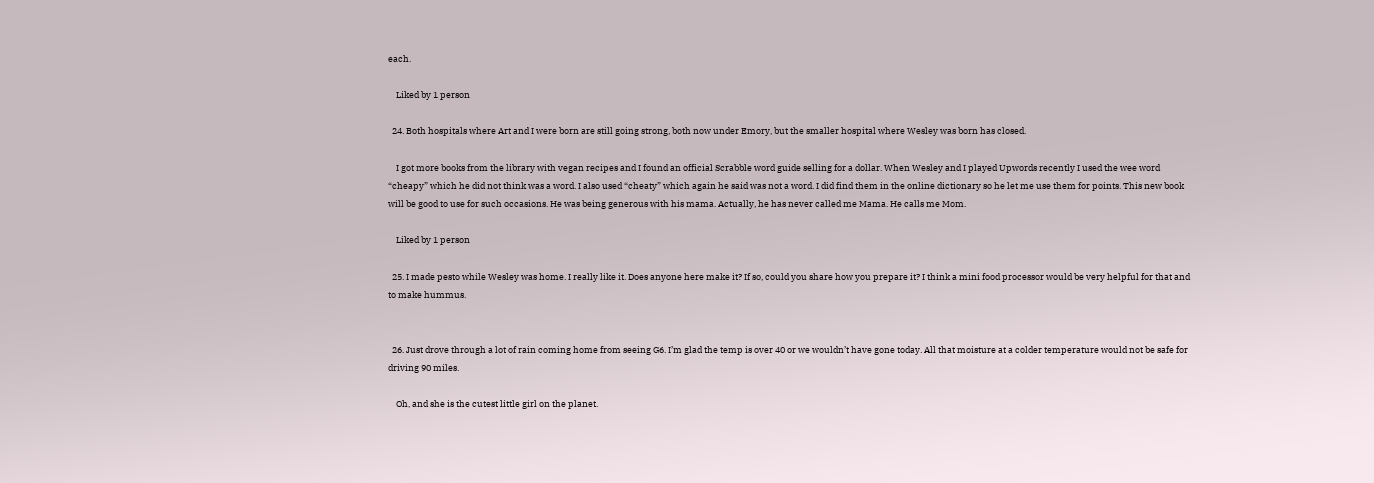each.

    Liked by 1 person

  24. Both hospitals where Art and I were born are still going strong, both now under Emory, but the smaller hospital where Wesley was born has closed.

    I got more books from the library with vegan recipes and I found an official Scrabble word guide selling for a dollar. When Wesley and I played Upwords recently I used the wee word “cheapy” which he did not think was a word. I also used “cheaty” which again he said was not a word. I did find them in the online dictionary so he let me use them for points. This new book will be good to use for such occasions. He was being generous with his mama. Actually, he has never called me Mama. He calls me Mom.

    Liked by 1 person

  25. I made pesto while Wesley was home. I really like it. Does anyone here make it? If so, could you share how you prepare it? I think a mini food processor would be very helpful for that and to make hummus.


  26. Just drove through a lot of rain coming home from seeing G6. I’m glad the temp is over 40 or we wouldn’t have gone today. All that moisture at a colder temperature would not be safe for driving 90 miles.

    Oh, and she is the cutest little girl on the planet.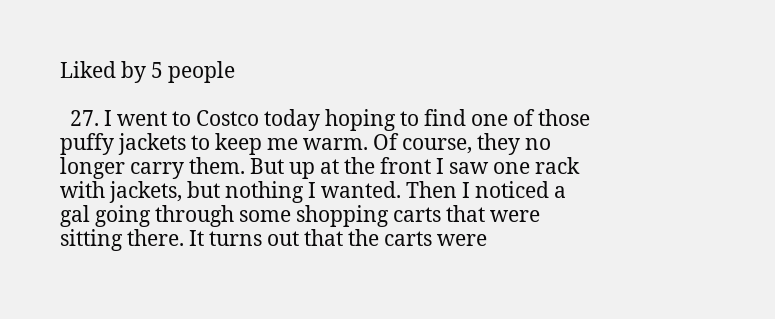Liked by 5 people

  27. I went to Costco today hoping to find one of those puffy jackets to keep me warm. Of course, they no longer carry them. But up at the front I saw one rack with jackets, but nothing I wanted. Then I noticed a gal going through some shopping carts that were sitting there. It turns out that the carts were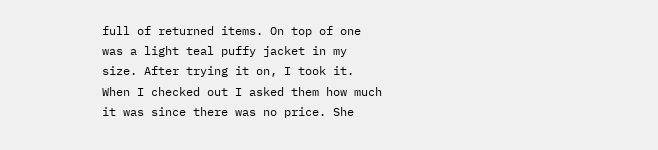full of returned items. On top of one was a light teal puffy jacket in my size. After trying it on, I took it. When I checked out I asked them how much it was since there was no price. She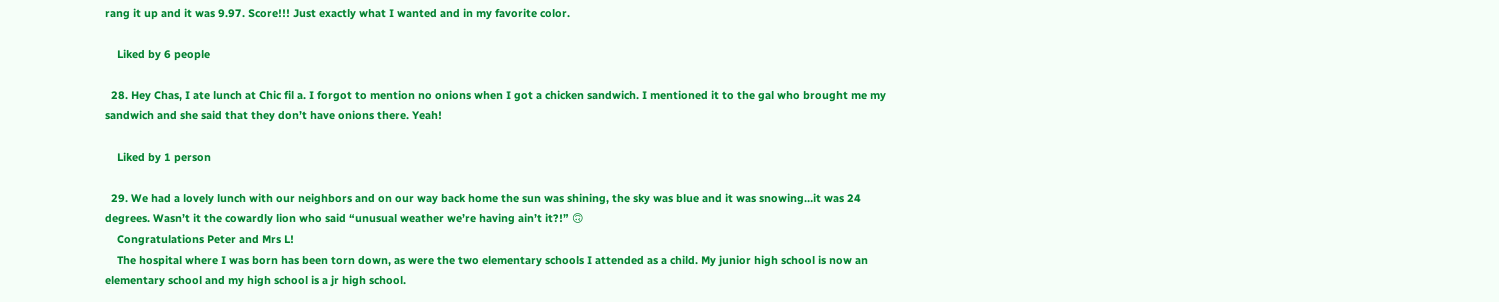rang it up and it was 9.97. Score!!! Just exactly what I wanted and in my favorite color.

    Liked by 6 people

  28. Hey Chas, I ate lunch at Chic fil a. I forgot to mention no onions when I got a chicken sandwich. I mentioned it to the gal who brought me my sandwich and she said that they don’t have onions there. Yeah!

    Liked by 1 person

  29. We had a lovely lunch with our neighbors and on our way back home the sun was shining, the sky was blue and it was snowing…it was 24 degrees. Wasn’t it the cowardly lion who said “unusual weather we’re having ain’t it?!” 🙃
    Congratulations Peter and Mrs L!
    The hospital where I was born has been torn down, as were the two elementary schools I attended as a child. My junior high school is now an elementary school and my high school is a jr high school.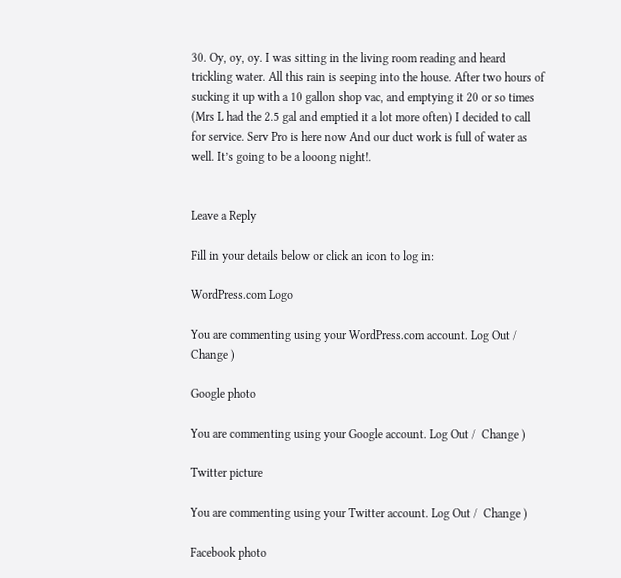30. Oy, oy, oy. I was sitting in the living room reading and heard trickling water. All this rain is seeping into the house. After two hours of sucking it up with a 10 gallon shop vac, and emptying it 20 or so times (Mrs L had the 2.5 gal and emptied it a lot more often) I decided to call for service. Serv Pro is here now And our duct work is full of water as well. It’s going to be a looong night!.


Leave a Reply

Fill in your details below or click an icon to log in:

WordPress.com Logo

You are commenting using your WordPress.com account. Log Out /  Change )

Google photo

You are commenting using your Google account. Log Out /  Change )

Twitter picture

You are commenting using your Twitter account. Log Out /  Change )

Facebook photo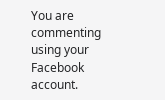You are commenting using your Facebook account.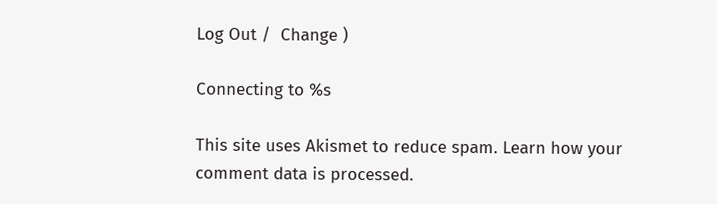Log Out /  Change )

Connecting to %s

This site uses Akismet to reduce spam. Learn how your comment data is processed.